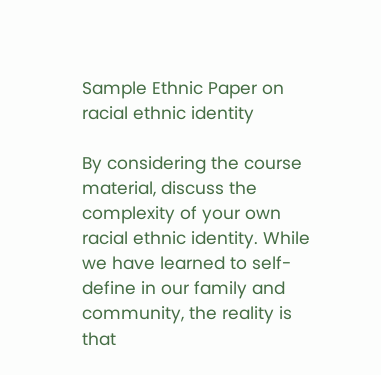Sample Ethnic Paper on racial ethnic identity

By considering the course material, discuss the complexity of your own racial ethnic identity. While we have learned to self-define in our family and community, the reality is that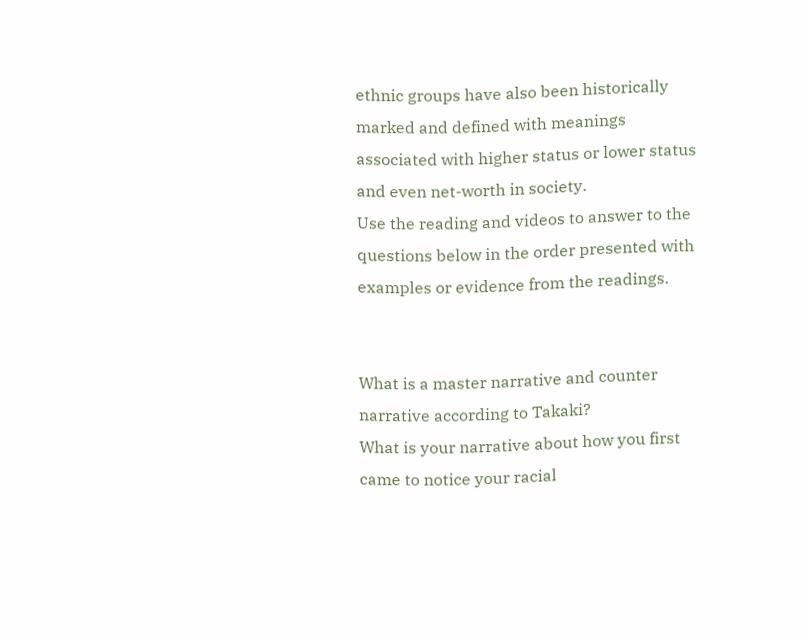ethnic groups have also been historically marked and defined with meanings associated with higher status or lower status and even net-worth in society.
Use the reading and videos to answer to the questions below in the order presented with examples or evidence from the readings.


What is a master narrative and counter narrative according to Takaki?
What is your narrative about how you first came to notice your racial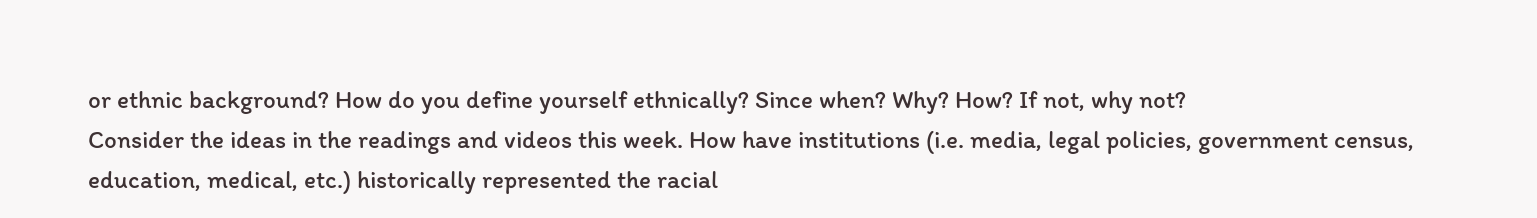or ethnic background? How do you define yourself ethnically? Since when? Why? How? If not, why not?
Consider the ideas in the readings and videos this week. How have institutions (i.e. media, legal policies, government census, education, medical, etc.) historically represented the racial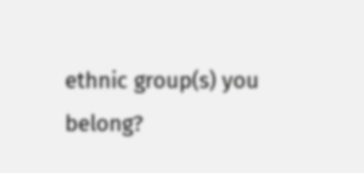ethnic group(s) you belong?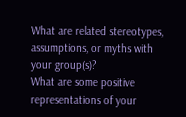What are related stereotypes, assumptions, or myths with your group(s)?
What are some positive representations of your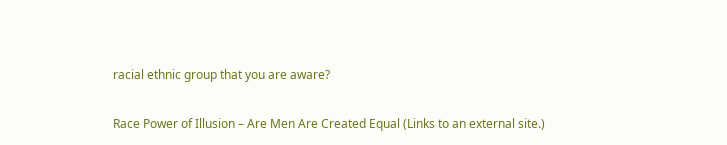racial ethnic group that you are aware?

Race Power of Illusion – Are Men Are Created Equal (Links to an external site.)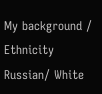My background / Ethnicity
Russian/ White